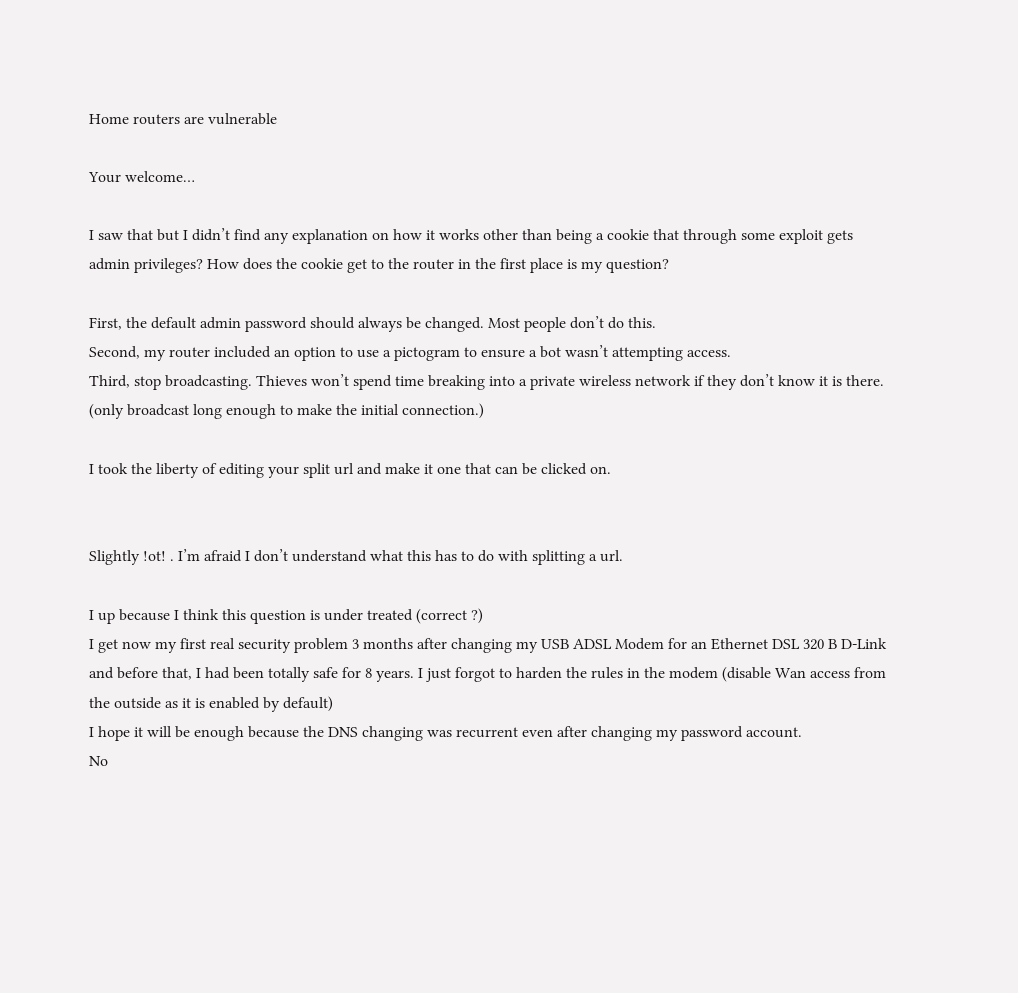Home routers are vulnerable

Your welcome…

I saw that but I didn’t find any explanation on how it works other than being a cookie that through some exploit gets admin privileges? How does the cookie get to the router in the first place is my question?

First, the default admin password should always be changed. Most people don’t do this.
Second, my router included an option to use a pictogram to ensure a bot wasn’t attempting access.
Third, stop broadcasting. Thieves won’t spend time breaking into a private wireless network if they don’t know it is there.
(only broadcast long enough to make the initial connection.)

I took the liberty of editing your split url and make it one that can be clicked on.


Slightly !ot! . I’m afraid I don’t understand what this has to do with splitting a url.

I up because I think this question is under treated (correct ?)
I get now my first real security problem 3 months after changing my USB ADSL Modem for an Ethernet DSL 320 B D-Link and before that, I had been totally safe for 8 years. I just forgot to harden the rules in the modem (disable Wan access from the outside as it is enabled by default)
I hope it will be enough because the DNS changing was recurrent even after changing my password account.
No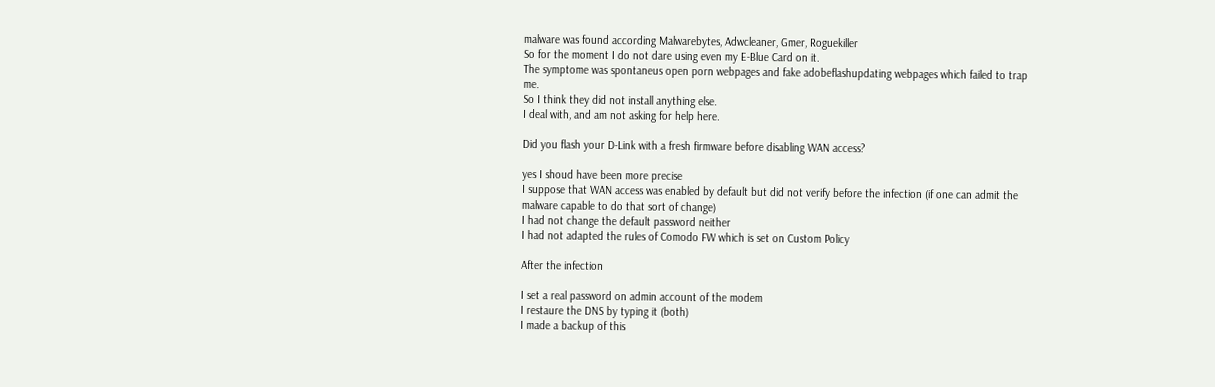malware was found according Malwarebytes, Adwcleaner, Gmer, Roguekiller
So for the moment I do not dare using even my E-Blue Card on it.
The symptome was spontaneus open porn webpages and fake adobeflashupdating webpages which failed to trap me.
So I think they did not install anything else.
I deal with, and am not asking for help here.

Did you flash your D-Link with a fresh firmware before disabling WAN access?

yes I shoud have been more precise
I suppose that WAN access was enabled by default but did not verify before the infection (if one can admit the malware capable to do that sort of change)
I had not change the default password neither
I had not adapted the rules of Comodo FW which is set on Custom Policy

After the infection

I set a real password on admin account of the modem
I restaure the DNS by typing it (both)
I made a backup of this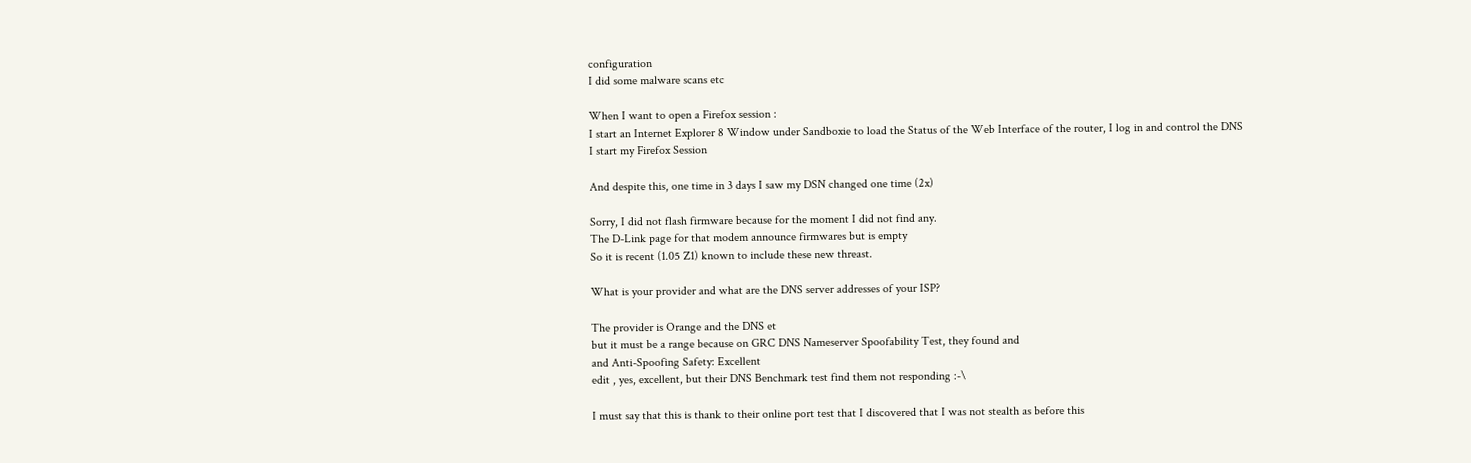configuration
I did some malware scans etc

When I want to open a Firefox session :
I start an Internet Explorer 8 Window under Sandboxie to load the Status of the Web Interface of the router, I log in and control the DNS
I start my Firefox Session

And despite this, one time in 3 days I saw my DSN changed one time (2x)

Sorry, I did not flash firmware because for the moment I did not find any.
The D-Link page for that modem announce firmwares but is empty
So it is recent (1.05 Z1) known to include these new threast.

What is your provider and what are the DNS server addresses of your ISP?

The provider is Orange and the DNS et
but it must be a range because on GRC DNS Nameserver Spoofability Test, they found and
and Anti-Spoofing Safety: Excellent
edit , yes, excellent, but their DNS Benchmark test find them not responding :-\

I must say that this is thank to their online port test that I discovered that I was not stealth as before this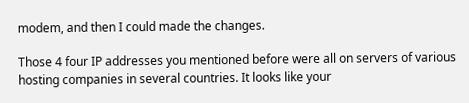modem, and then I could made the changes.

Those 4 four IP addresses you mentioned before were all on servers of various hosting companies in several countries. It looks like your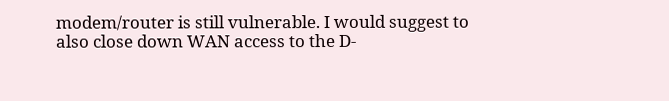modem/router is still vulnerable. I would suggest to also close down WAN access to the D-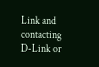Link and contacting D-Link or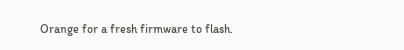Orange for a fresh firmware to flash.